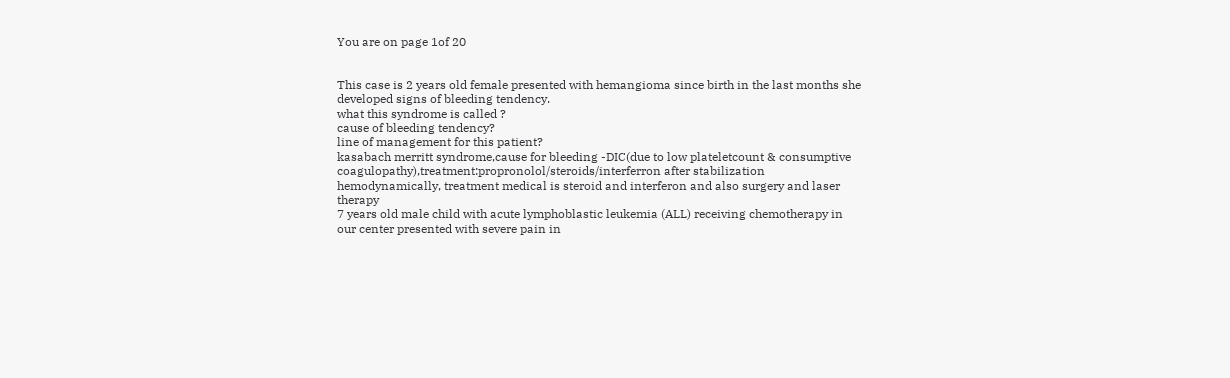You are on page 1of 20


This case is 2 years old female presented with hemangioma since birth in the last months she
developed signs of bleeding tendency.
what this syndrome is called ?
cause of bleeding tendency?
line of management for this patient?
kasabach merritt syndrome,cause for bleeding -DIC(due to low plateletcount & consumptive
coagulopathy),treatment:propronolol/steroids/interferron after stabilization
hemodynamically, treatment medical is steroid and interferon and also surgery and laser therapy
7 years old male child with acute lymphoblastic leukemia (ALL) receiving chemotherapy in
our center presented with severe pain in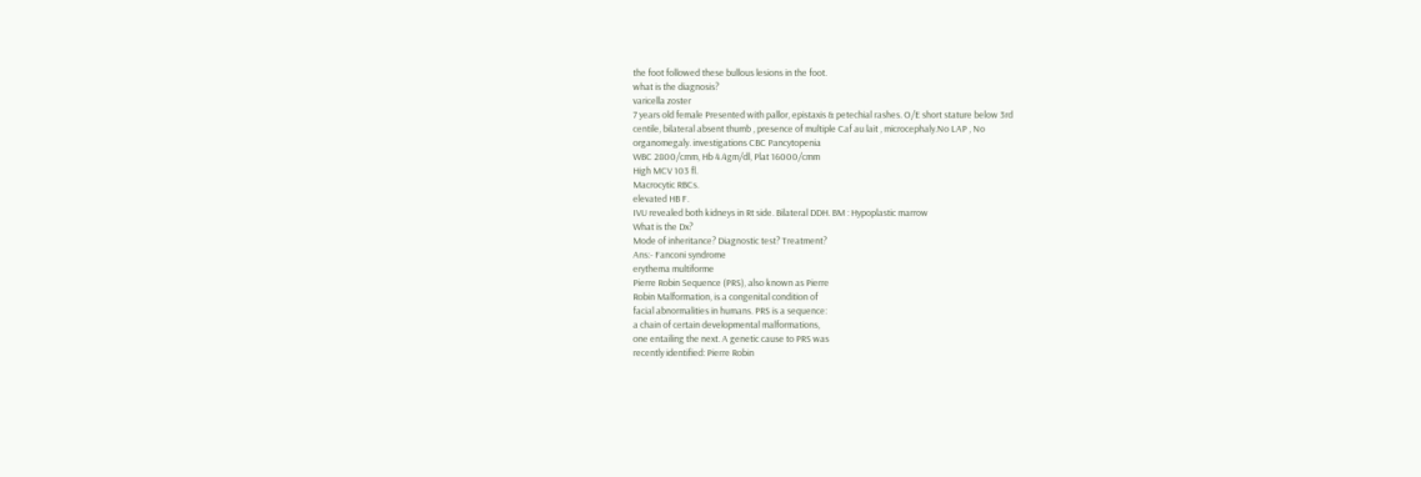the foot followed these bullous lesions in the foot.
what is the diagnosis?
varicella zoster
7 years old female Presented with pallor, epistaxis & petechial rashes. O/E short stature below 3rd
centile, bilateral absent thumb , presence of multiple Caf au lait , microcephaly.No LAP , No
organomegaly. investigations CBC Pancytopenia
WBC 2800/cmm, Hb 4.4gm/dl, Plat 16000/cmm
High MCV 103 fl.
Macrocytic RBCs.
elevated HB F.
IVU revealed both kidneys in Rt side. Bilateral DDH. BM : Hypoplastic marrow
What is the Dx?
Mode of inheritance? Diagnostic test? Treatment?
Ans:- Fanconi syndrome
erythema multiforme
Pierre Robin Sequence (PRS), also known as Pierre
Robin Malformation, is a congenital condition of
facial abnormalities in humans. PRS is a sequence:
a chain of certain developmental malformations,
one entailing the next. A genetic cause to PRS was
recently identified: Pierre Robin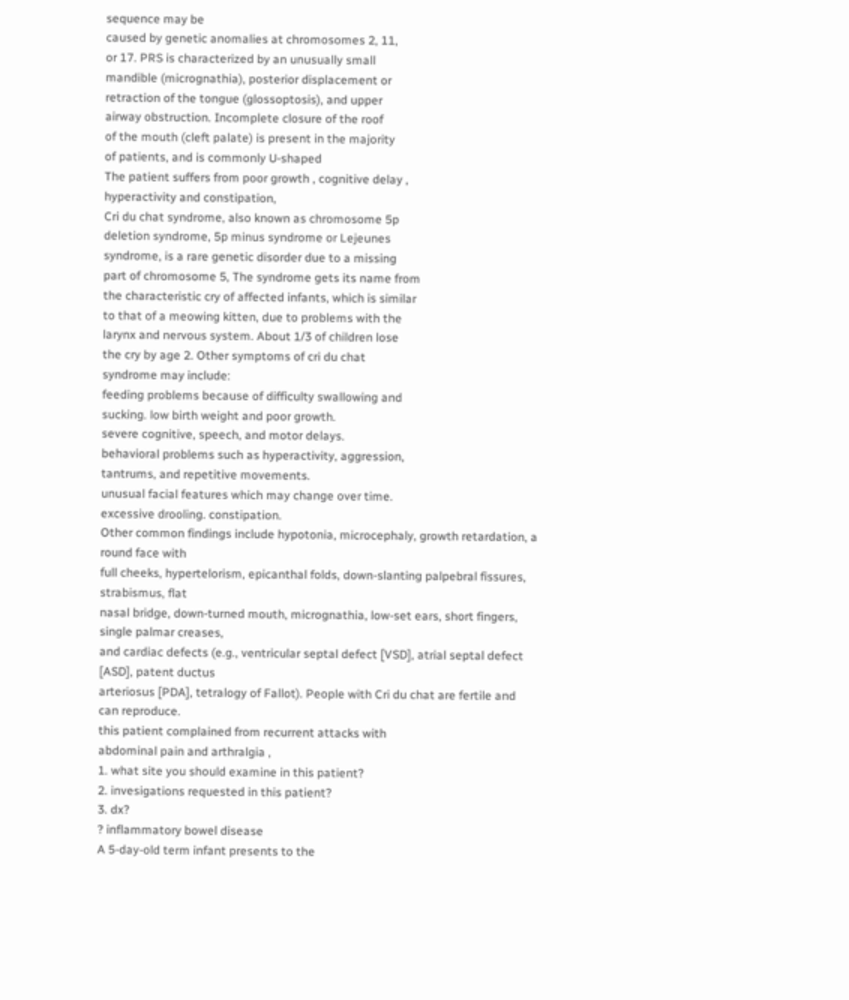sequence may be
caused by genetic anomalies at chromosomes 2, 11,
or 17. PRS is characterized by an unusually small
mandible (micrognathia), posterior displacement or
retraction of the tongue (glossoptosis), and upper
airway obstruction. Incomplete closure of the roof
of the mouth (cleft palate) is present in the majority
of patients, and is commonly U-shaped
The patient suffers from poor growth , cognitive delay ,
hyperactivity and constipation,
Cri du chat syndrome, also known as chromosome 5p
deletion syndrome, 5p minus syndrome or Lejeunes
syndrome, is a rare genetic disorder due to a missing
part of chromosome 5, The syndrome gets its name from
the characteristic cry of affected infants, which is similar
to that of a meowing kitten, due to problems with the
larynx and nervous system. About 1/3 of children lose
the cry by age 2. Other symptoms of cri du chat
syndrome may include:
feeding problems because of difficulty swallowing and
sucking. low birth weight and poor growth.
severe cognitive, speech, and motor delays.
behavioral problems such as hyperactivity, aggression,
tantrums, and repetitive movements.
unusual facial features which may change over time.
excessive drooling. constipation.
Other common findings include hypotonia, microcephaly, growth retardation, a round face with
full cheeks, hypertelorism, epicanthal folds, down-slanting palpebral fissures, strabismus, flat
nasal bridge, down-turned mouth, micrognathia, low-set ears, short fingers, single palmar creases,
and cardiac defects (e.g., ventricular septal defect [VSD], atrial septal defect [ASD], patent ductus
arteriosus [PDA], tetralogy of Fallot). People with Cri du chat are fertile and can reproduce.
this patient complained from recurrent attacks with
abdominal pain and arthralgia ,
1. what site you should examine in this patient?
2. invesigations requested in this patient?
3. dx?
? inflammatory bowel disease
A 5-day-old term infant presents to the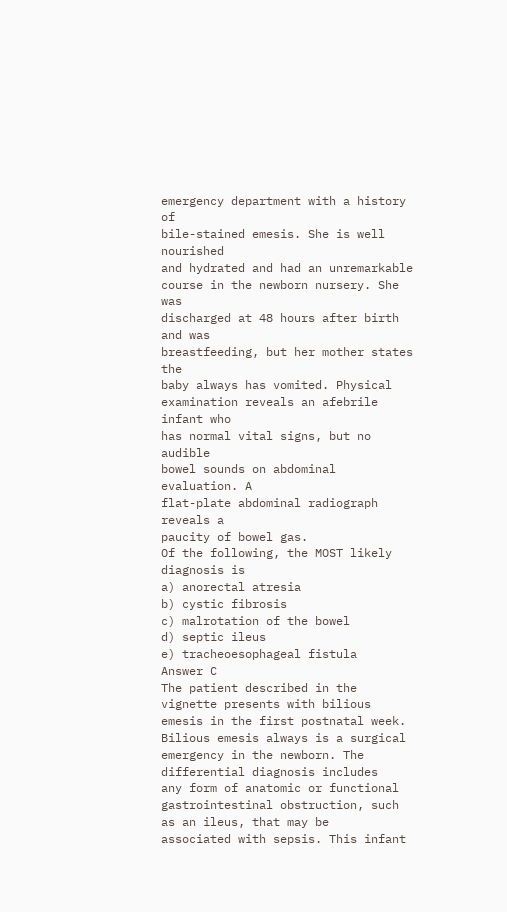emergency department with a history of
bile-stained emesis. She is well nourished
and hydrated and had an unremarkable
course in the newborn nursery. She was
discharged at 48 hours after birth and was
breastfeeding, but her mother states the
baby always has vomited. Physical
examination reveals an afebrile infant who
has normal vital signs, but no audible
bowel sounds on abdominal evaluation. A
flat-plate abdominal radiograph reveals a
paucity of bowel gas.
Of the following, the MOST likely
diagnosis is
a) anorectal atresia
b) cystic fibrosis
c) malrotation of the bowel
d) septic ileus
e) tracheoesophageal fistula
Answer C
The patient described in the vignette presents with bilious emesis in the first postnatal week.
Bilious emesis always is a surgical emergency in the newborn. The differential diagnosis includes
any form of anatomic or functional gastrointestinal obstruction, such as an ileus, that may be
associated with sepsis. This infant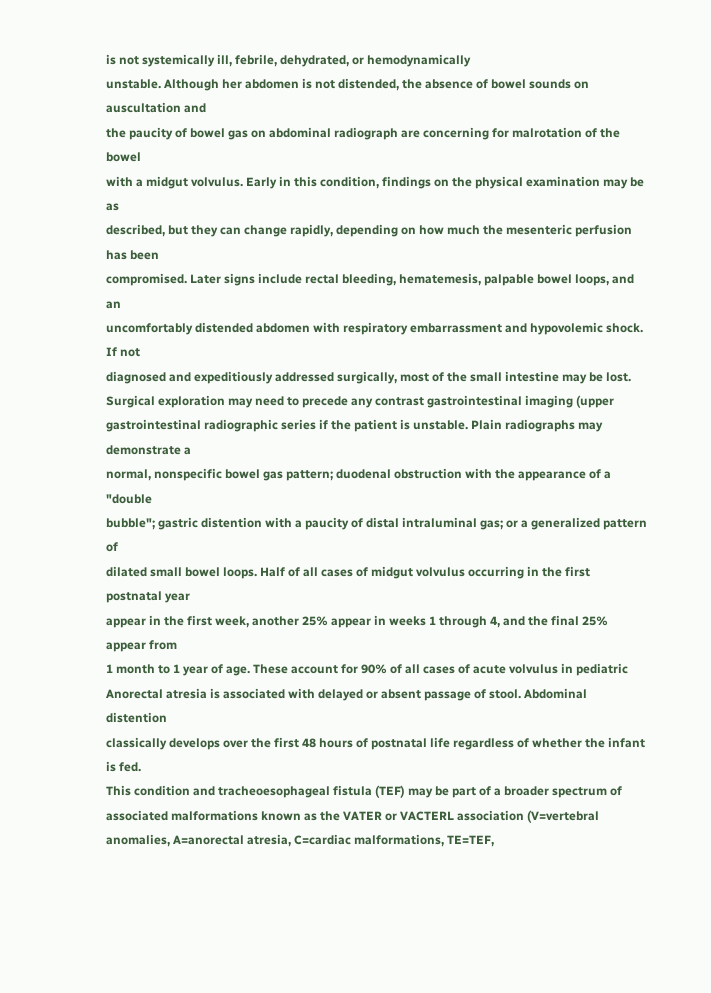is not systemically ill, febrile, dehydrated, or hemodynamically
unstable. Although her abdomen is not distended, the absence of bowel sounds on auscultation and
the paucity of bowel gas on abdominal radiograph are concerning for malrotation of the bowel
with a midgut volvulus. Early in this condition, findings on the physical examination may be as
described, but they can change rapidly, depending on how much the mesenteric perfusion has been
compromised. Later signs include rectal bleeding, hematemesis, palpable bowel loops, and an
uncomfortably distended abdomen with respiratory embarrassment and hypovolemic shock. If not
diagnosed and expeditiously addressed surgically, most of the small intestine may be lost.
Surgical exploration may need to precede any contrast gastrointestinal imaging (upper
gastrointestinal radiographic series if the patient is unstable. Plain radiographs may demonstrate a
normal, nonspecific bowel gas pattern; duodenal obstruction with the appearance of a "double
bubble"; gastric distention with a paucity of distal intraluminal gas; or a generalized pattern of
dilated small bowel loops. Half of all cases of midgut volvulus occurring in the first postnatal year
appear in the first week, another 25% appear in weeks 1 through 4, and the final 25% appear from
1 month to 1 year of age. These account for 90% of all cases of acute volvulus in pediatric
Anorectal atresia is associated with delayed or absent passage of stool. Abdominal distention
classically develops over the first 48 hours of postnatal life regardless of whether the infant is fed.
This condition and tracheoesophageal fistula (TEF) may be part of a broader spectrum of
associated malformations known as the VATER or VACTERL association (V=vertebral
anomalies, A=anorectal atresia, C=cardiac malformations, TE=TEF,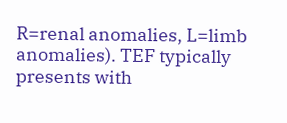R=renal anomalies, L=limb
anomalies). TEF typically presents with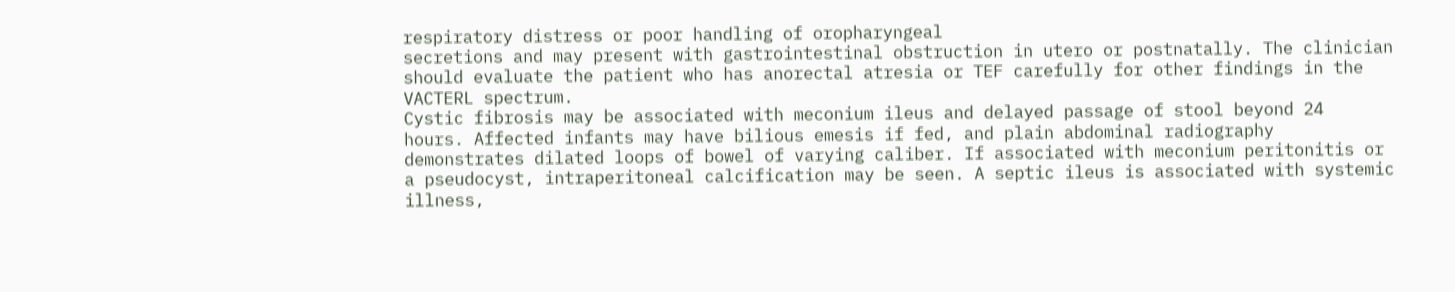respiratory distress or poor handling of oropharyngeal
secretions and may present with gastrointestinal obstruction in utero or postnatally. The clinician
should evaluate the patient who has anorectal atresia or TEF carefully for other findings in the
VACTERL spectrum.
Cystic fibrosis may be associated with meconium ileus and delayed passage of stool beyond 24
hours. Affected infants may have bilious emesis if fed, and plain abdominal radiography
demonstrates dilated loops of bowel of varying caliber. If associated with meconium peritonitis or
a pseudocyst, intraperitoneal calcification may be seen. A septic ileus is associated with systemic
illness,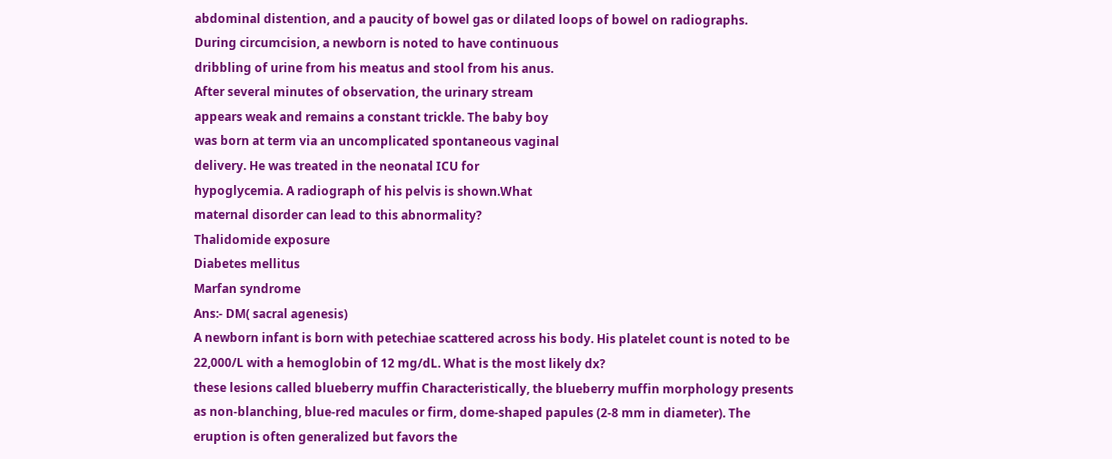abdominal distention, and a paucity of bowel gas or dilated loops of bowel on radiographs.
During circumcision, a newborn is noted to have continuous
dribbling of urine from his meatus and stool from his anus.
After several minutes of observation, the urinary stream
appears weak and remains a constant trickle. The baby boy
was born at term via an uncomplicated spontaneous vaginal
delivery. He was treated in the neonatal ICU for
hypoglycemia. A radiograph of his pelvis is shown.What
maternal disorder can lead to this abnormality?
Thalidomide exposure
Diabetes mellitus
Marfan syndrome
Ans:- DM( sacral agenesis)
A newborn infant is born with petechiae scattered across his body. His platelet count is noted to be
22,000/L with a hemoglobin of 12 mg/dL. What is the most likely dx?
these lesions called blueberry muffin Characteristically, the blueberry muffin morphology presents
as non-blanching, blue-red macules or firm, dome-shaped papules (2-8 mm in diameter). The
eruption is often generalized but favors the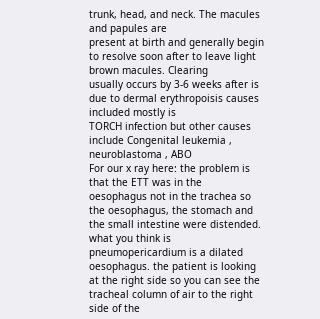trunk, head, and neck. The macules and papules are
present at birth and generally begin to resolve soon after to leave light brown macules. Clearing
usually occurs by 3-6 weeks after is due to dermal erythropoisis causes included mostly is
TORCH infection but other causes include Congenital leukemia , neuroblastoma , ABO
For our x ray here: the problem is
that the ETT was in the
oesophagus not in the trachea so
the oesophagus, the stomach and
the small intestine were distended.
what you think is
pneumopericardium is a dilated
oesophagus. the patient is looking
at the right side so you can see the
tracheal column of air to the right
side of the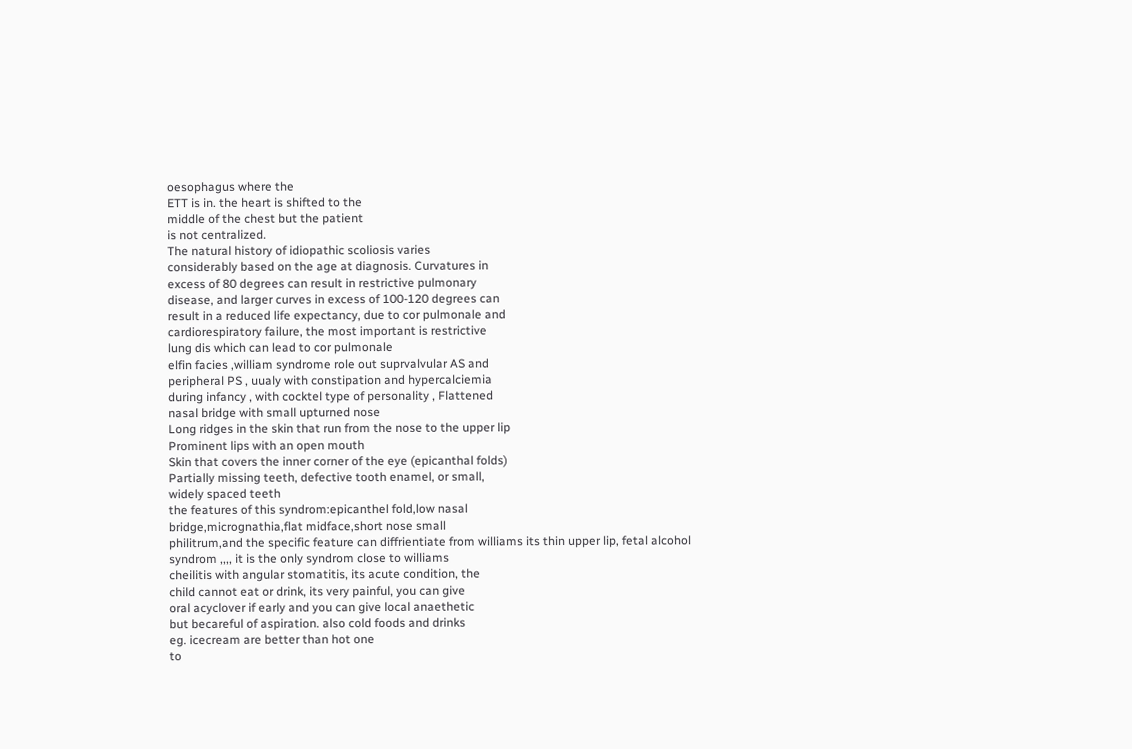oesophagus where the
ETT is in. the heart is shifted to the
middle of the chest but the patient
is not centralized.
The natural history of idiopathic scoliosis varies
considerably based on the age at diagnosis. Curvatures in
excess of 80 degrees can result in restrictive pulmonary
disease, and larger curves in excess of 100-120 degrees can
result in a reduced life expectancy, due to cor pulmonale and
cardiorespiratory failure, the most important is restrictive
lung dis which can lead to cor pulmonale
elfin facies ,william syndrome role out suprvalvular AS and
peripheral PS , uualy with constipation and hypercalciemia
during infancy , with cocktel type of personality , Flattened
nasal bridge with small upturned nose
Long ridges in the skin that run from the nose to the upper lip
Prominent lips with an open mouth
Skin that covers the inner corner of the eye (epicanthal folds)
Partially missing teeth, defective tooth enamel, or small,
widely spaced teeth
the features of this syndrom:epicanthel fold,low nasal
bridge,micrognathia,flat midface,short nose small
philitrum,and the specific feature can diffrientiate from williams its thin upper lip, fetal alcohol
syndrom ,,,, it is the only syndrom close to williams
cheilitis with angular stomatitis, its acute condition, the
child cannot eat or drink, its very painful, you can give
oral acyclover if early and you can give local anaethetic
but becareful of aspiration. also cold foods and drinks
eg. icecream are better than hot one
to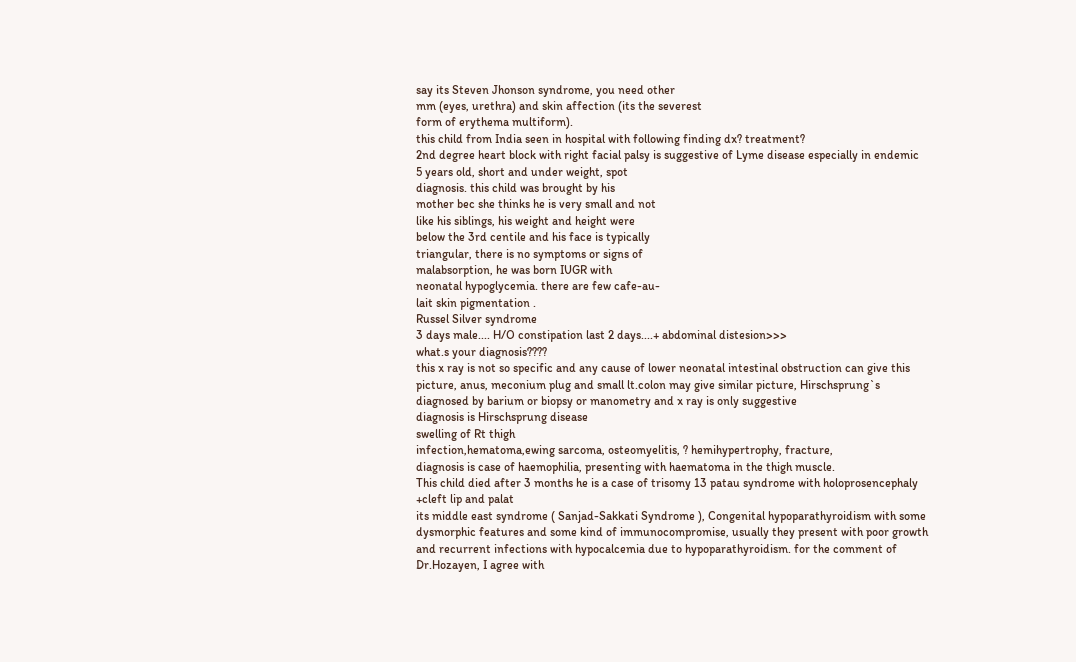say its Steven Jhonson syndrome, you need other
mm (eyes, urethra) and skin affection (its the severest
form of erythema multiform).
this child from India seen in hospital with following finding dx? treatment?
2nd degree heart block with right facial palsy is suggestive of Lyme disease especially in endemic
5 years old, short and under weight, spot
diagnosis. this child was brought by his
mother bec she thinks he is very small and not
like his siblings, his weight and height were
below the 3rd centile and his face is typically
triangular, there is no symptoms or signs of
malabsorption, he was born IUGR with
neonatal hypoglycemia. there are few cafe-au-
lait skin pigmentation .
Russel Silver syndrome
3 days male.... H/O constipation last 2 days....+ abdominal distesion>>>
what.s your diagnosis????
this x ray is not so specific and any cause of lower neonatal intestinal obstruction can give this
picture, anus, meconium plug and small lt.colon may give similar picture, Hirschsprung`s
diagnosed by barium or biopsy or manometry and x ray is only suggestive
diagnosis is Hirschsprung disease
swelling of Rt thigh
infection,hematoma,ewing sarcoma, osteomyelitis, ? hemihypertrophy, fracture,
diagnosis is case of haemophilia, presenting with haematoma in the thigh muscle.
This child died after 3 months he is a case of trisomy 13 patau syndrome with holoprosencephaly
+cleft lip and palat
its middle east syndrome ( Sanjad-Sakkati Syndrome ), Congenital hypoparathyroidism with some
dysmorphic features and some kind of immunocompromise, usually they present with poor growth
and recurrent infections with hypocalcemia due to hypoparathyroidism. for the comment of
Dr.Hozayen, I agree with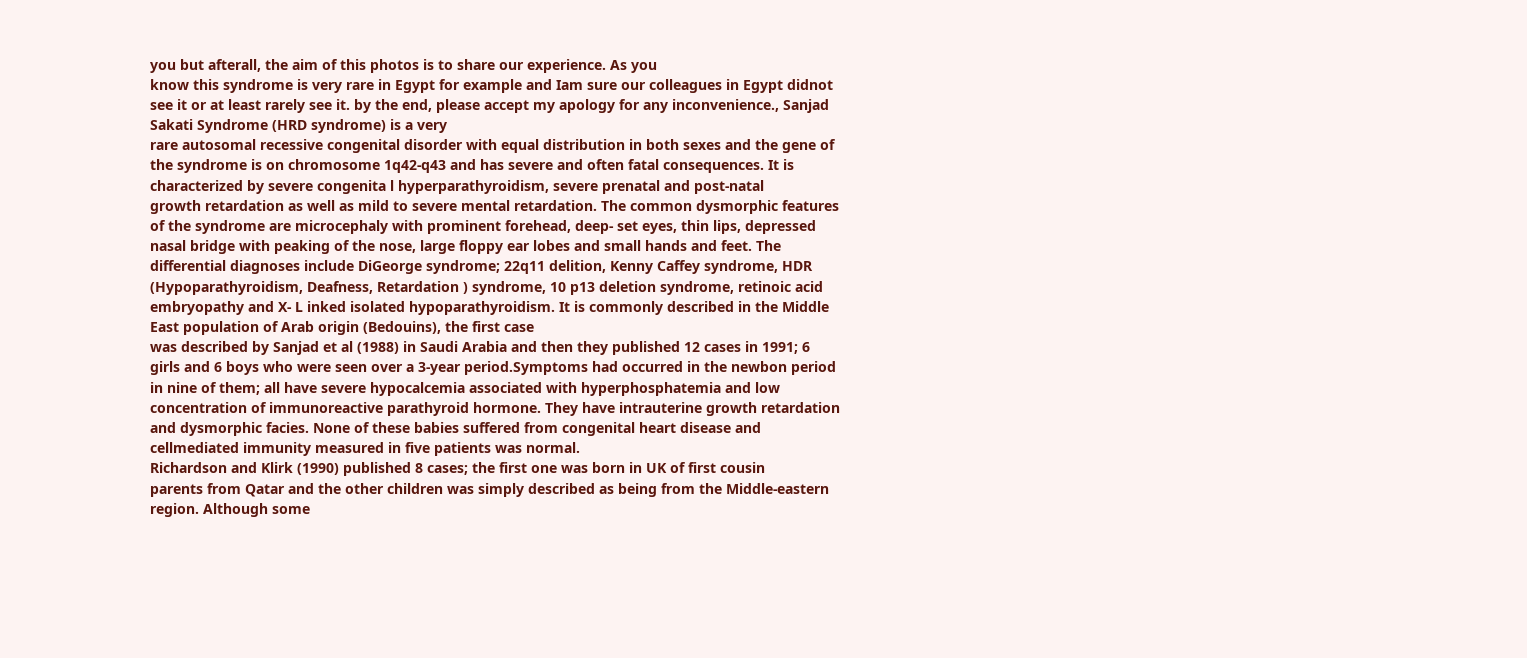you but afterall, the aim of this photos is to share our experience. As you
know this syndrome is very rare in Egypt for example and Iam sure our colleagues in Egypt didnot
see it or at least rarely see it. by the end, please accept my apology for any inconvenience., Sanjad
Sakati Syndrome (HRD syndrome) is a very
rare autosomal recessive congenital disorder with equal distribution in both sexes and the gene of
the syndrome is on chromosome 1q42-q43 and has severe and often fatal consequences. It is
characterized by severe congenita l hyperparathyroidism, severe prenatal and post-natal
growth retardation as well as mild to severe mental retardation. The common dysmorphic features
of the syndrome are microcephaly with prominent forehead, deep- set eyes, thin lips, depressed
nasal bridge with peaking of the nose, large floppy ear lobes and small hands and feet. The
differential diagnoses include DiGeorge syndrome; 22q11 delition, Kenny Caffey syndrome, HDR
(Hypoparathyroidism, Deafness, Retardation ) syndrome, 10 p13 deletion syndrome, retinoic acid
embryopathy and X- L inked isolated hypoparathyroidism. It is commonly described in the Middle
East population of Arab origin (Bedouins), the first case
was described by Sanjad et al (1988) in Saudi Arabia and then they published 12 cases in 1991; 6
girls and 6 boys who were seen over a 3-year period.Symptoms had occurred in the newbon period
in nine of them; all have severe hypocalcemia associated with hyperphosphatemia and low
concentration of immunoreactive parathyroid hormone. They have intrauterine growth retardation
and dysmorphic facies. None of these babies suffered from congenital heart disease and
cellmediated immunity measured in five patients was normal.
Richardson and Klirk (1990) published 8 cases; the first one was born in UK of first cousin
parents from Qatar and the other children was simply described as being from the Middle-eastern
region. Although some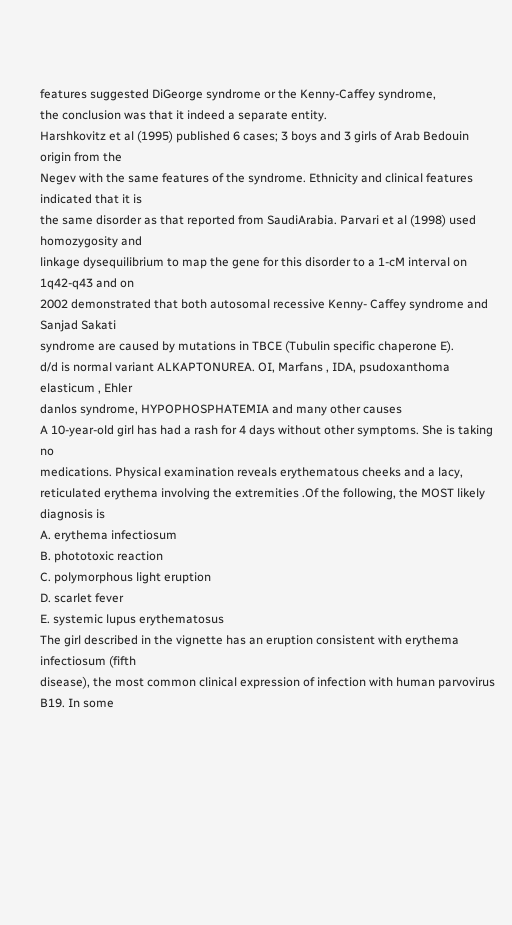features suggested DiGeorge syndrome or the Kenny-Caffey syndrome,
the conclusion was that it indeed a separate entity.
Harshkovitz et al (1995) published 6 cases; 3 boys and 3 girls of Arab Bedouin origin from the
Negev with the same features of the syndrome. Ethnicity and clinical features indicated that it is
the same disorder as that reported from SaudiArabia. Parvari et al (1998) used homozygosity and
linkage dysequilibrium to map the gene for this disorder to a 1-cM interval on 1q42-q43 and on
2002 demonstrated that both autosomal recessive Kenny- Caffey syndrome and Sanjad Sakati
syndrome are caused by mutations in TBCE (Tubulin specific chaperone E).
d/d is normal variant ALKAPTONUREA. OI, Marfans , IDA, psudoxanthoma elasticum , Ehler
danlos syndrome, HYPOPHOSPHATEMIA and many other causes
A 10-year-old girl has had a rash for 4 days without other symptoms. She is taking no
medications. Physical examination reveals erythematous cheeks and a lacy,
reticulated erythema involving the extremities .Of the following, the MOST likely diagnosis is
A. erythema infectiosum
B. phototoxic reaction
C. polymorphous light eruption
D. scarlet fever
E. systemic lupus erythematosus
The girl described in the vignette has an eruption consistent with erythema infectiosum (fifth
disease), the most common clinical expression of infection with human parvovirus B19. In some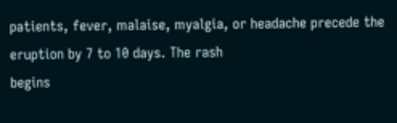patients, fever, malaise, myalgia, or headache precede the eruption by 7 to 10 days. The rash
begins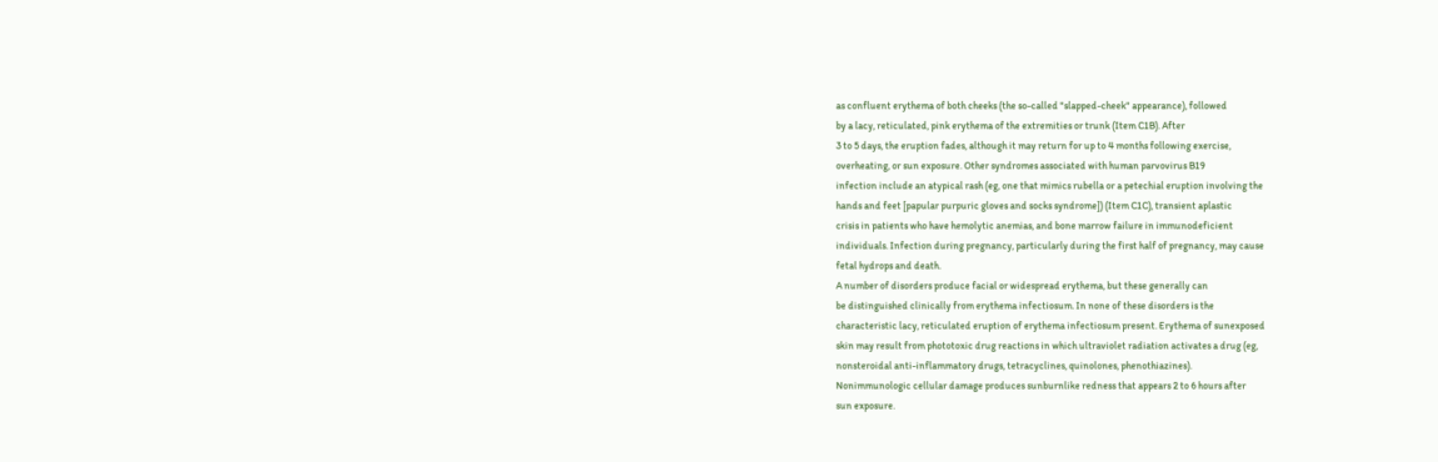as confluent erythema of both cheeks (the so-called "slapped-cheek" appearance), followed
by a lacy, reticulated, pink erythema of the extremities or trunk (Item C1B). After
3 to 5 days, the eruption fades, although it may return for up to 4 months following exercise,
overheating, or sun exposure. Other syndromes associated with human parvovirus B19
infection include an atypical rash (eg, one that mimics rubella or a petechial eruption involving the
hands and feet [papular purpuric gloves and socks syndrome]) (Item C1C), transient aplastic
crisis in patients who have hemolytic anemias, and bone marrow failure in immunodeficient
individuals. Infection during pregnancy, particularly during the first half of pregnancy, may cause
fetal hydrops and death.
A number of disorders produce facial or widespread erythema, but these generally can
be distinguished clinically from erythema infectiosum. In none of these disorders is the
characteristic lacy, reticulated eruption of erythema infectiosum present. Erythema of sunexposed
skin may result from phototoxic drug reactions in which ultraviolet radiation activates a drug (eg,
nonsteroidal anti-inflammatory drugs, tetracyclines, quinolones, phenothiazines).
Nonimmunologic cellular damage produces sunburnlike redness that appears 2 to 6 hours after
sun exposure.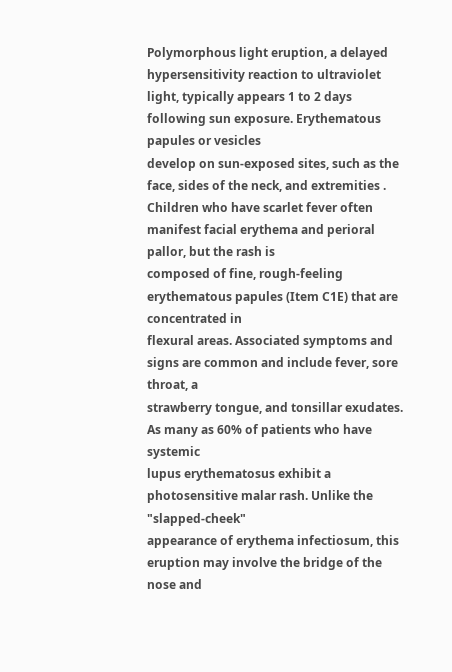Polymorphous light eruption, a delayed hypersensitivity reaction to ultraviolet
light, typically appears 1 to 2 days following sun exposure. Erythematous papules or vesicles
develop on sun-exposed sites, such as the face, sides of the neck, and extremities .
Children who have scarlet fever often manifest facial erythema and perioral pallor, but the rash is
composed of fine, rough-feeling erythematous papules (Item C1E) that are concentrated in
flexural areas. Associated symptoms and signs are common and include fever, sore throat, a
strawberry tongue, and tonsillar exudates. As many as 60% of patients who have systemic
lupus erythematosus exhibit a photosensitive malar rash. Unlike the "slapped-cheek"
appearance of erythema infectiosum, this eruption may involve the bridge of the nose and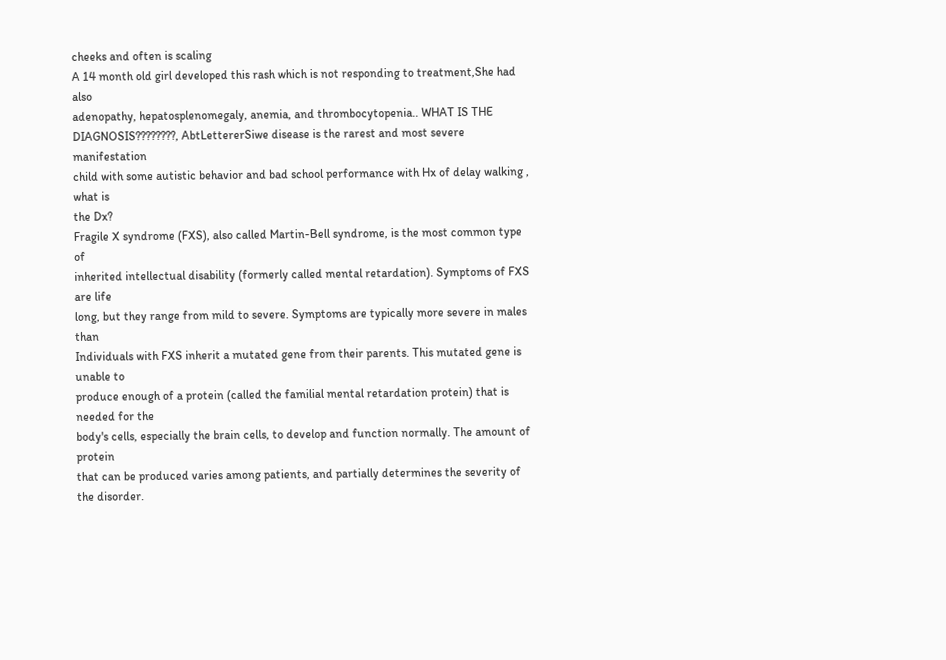cheeks and often is scaling
A 14 month old girl developed this rash which is not responding to treatment,She had also
adenopathy, hepatosplenomegaly, anemia, and thrombocytopenia.. WHAT IS THE
DIAGNOSIS????????, AbtLettererSiwe disease is the rarest and most severe manifestation
child with some autistic behavior and bad school performance with Hx of delay walking , what is
the Dx?
Fragile X syndrome (FXS), also called Martin-Bell syndrome, is the most common type of
inherited intellectual disability (formerly called mental retardation). Symptoms of FXS are life
long, but they range from mild to severe. Symptoms are typically more severe in males than
Individuals with FXS inherit a mutated gene from their parents. This mutated gene is unable to
produce enough of a protein (called the familial mental retardation protein) that is needed for the
body's cells, especially the brain cells, to develop and function normally. The amount of protein
that can be produced varies among patients, and partially determines the severity of the disorder.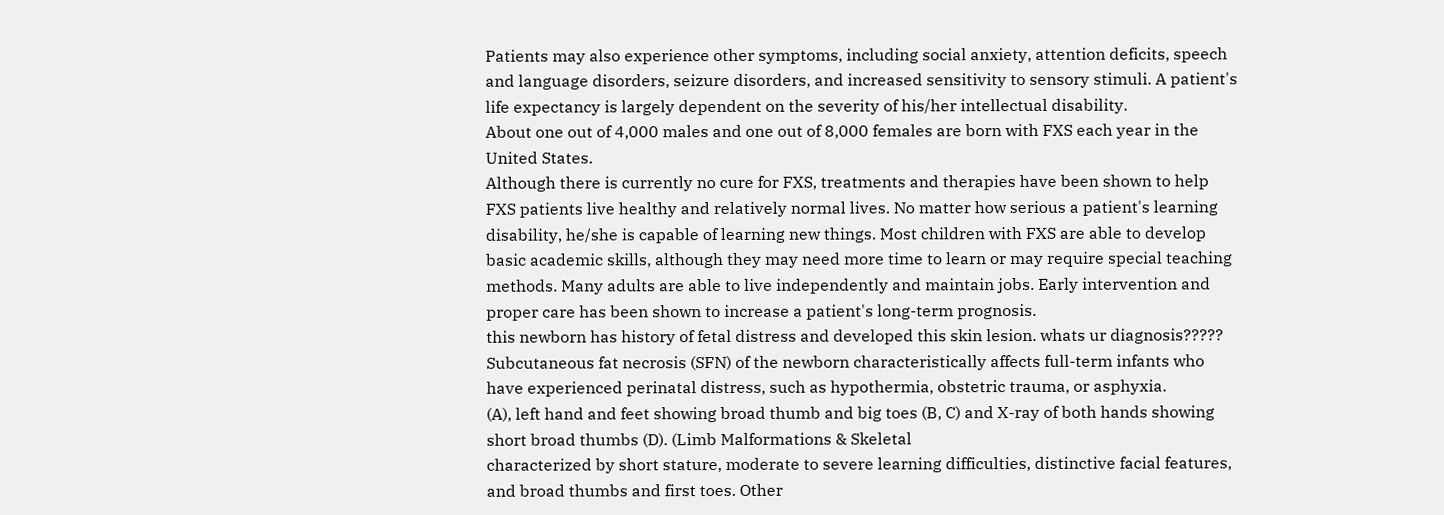Patients may also experience other symptoms, including social anxiety, attention deficits, speech
and language disorders, seizure disorders, and increased sensitivity to sensory stimuli. A patient's
life expectancy is largely dependent on the severity of his/her intellectual disability.
About one out of 4,000 males and one out of 8,000 females are born with FXS each year in the
United States.
Although there is currently no cure for FXS, treatments and therapies have been shown to help
FXS patients live healthy and relatively normal lives. No matter how serious a patient's learning
disability, he/she is capable of learning new things. Most children with FXS are able to develop
basic academic skills, although they may need more time to learn or may require special teaching
methods. Many adults are able to live independently and maintain jobs. Early intervention and
proper care has been shown to increase a patient's long-term prognosis.
this newborn has history of fetal distress and developed this skin lesion. whats ur diagnosis?????
Subcutaneous fat necrosis (SFN) of the newborn characteristically affects full-term infants who
have experienced perinatal distress, such as hypothermia, obstetric trauma, or asphyxia.
(A), left hand and feet showing broad thumb and big toes (B, C) and X-ray of both hands showing
short broad thumbs (D). (Limb Malformations & Skeletal
characterized by short stature, moderate to severe learning difficulties, distinctive facial features,
and broad thumbs and first toes. Other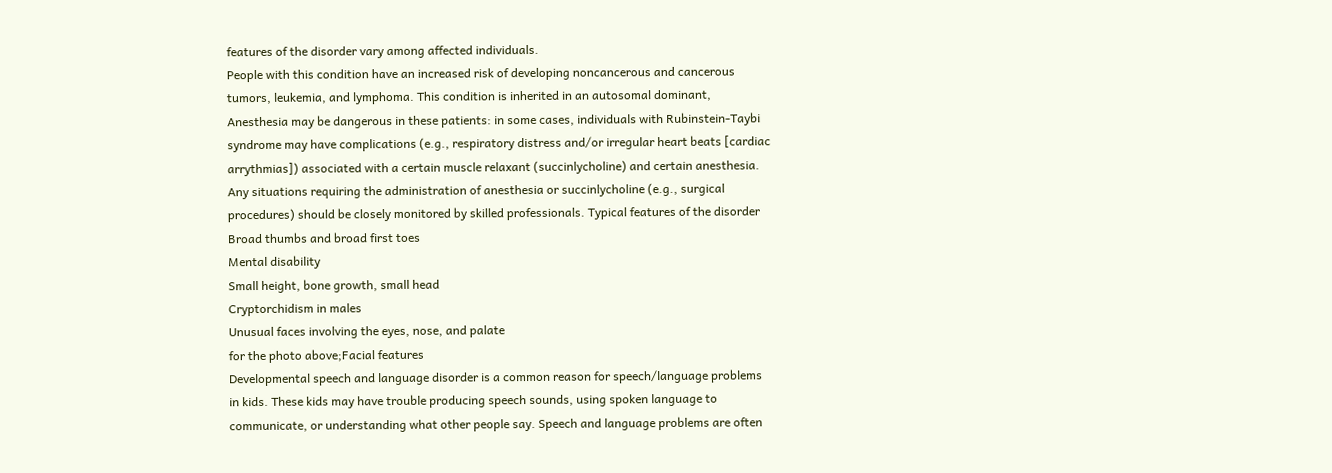features of the disorder vary among affected individuals.
People with this condition have an increased risk of developing noncancerous and cancerous
tumors, leukemia, and lymphoma. This condition is inherited in an autosomal dominant,
Anesthesia may be dangerous in these patients: in some cases, individuals with Rubinstein-Taybi
syndrome may have complications (e.g., respiratory distress and/or irregular heart beats [cardiac
arrythmias]) associated with a certain muscle relaxant (succinlycholine) and certain anesthesia.
Any situations requiring the administration of anesthesia or succinlycholine (e.g., surgical
procedures) should be closely monitored by skilled professionals. Typical features of the disorder
Broad thumbs and broad first toes
Mental disability
Small height, bone growth, small head
Cryptorchidism in males
Unusual faces involving the eyes, nose, and palate
for the photo above;Facial features
Developmental speech and language disorder is a common reason for speech/language problems
in kids. These kids may have trouble producing speech sounds, using spoken language to
communicate, or understanding what other people say. Speech and language problems are often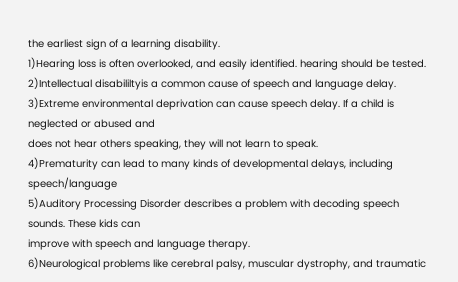the earliest sign of a learning disability.
1)Hearing loss is often overlooked, and easily identified. hearing should be tested.
2)Intellectual disabililtyis a common cause of speech and language delay.
3)Extreme environmental deprivation can cause speech delay. If a child is neglected or abused and
does not hear others speaking, they will not learn to speak.
4)Prematurity can lead to many kinds of developmental delays, including speech/language
5)Auditory Processing Disorder describes a problem with decoding speech sounds. These kids can
improve with speech and language therapy.
6)Neurological problems like cerebral palsy, muscular dystrophy, and traumatic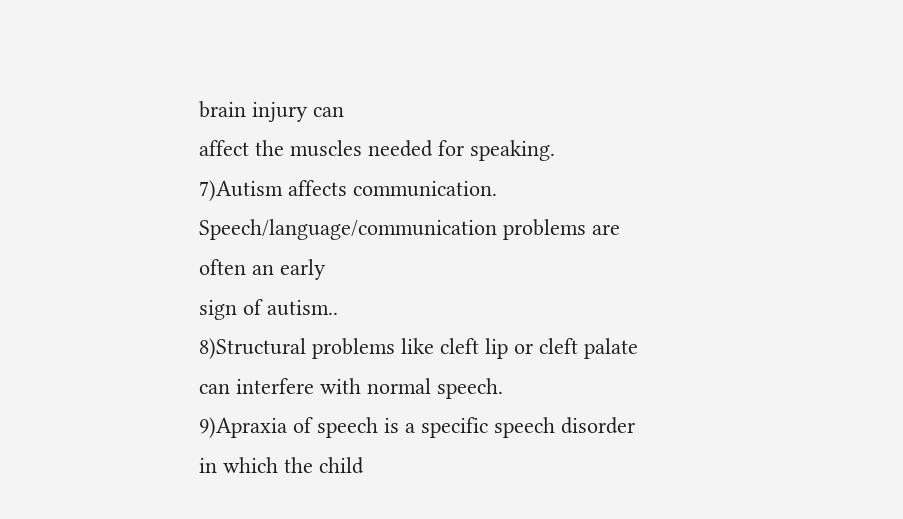brain injury can
affect the muscles needed for speaking.
7)Autism affects communication. Speech/language/communication problems are often an early
sign of autism..
8)Structural problems like cleft lip or cleft palate can interfere with normal speech.
9)Apraxia of speech is a specific speech disorder in which the child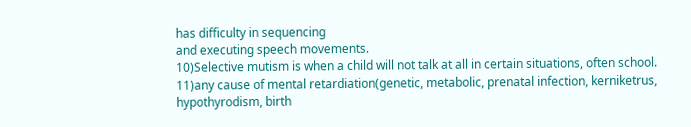has difficulty in sequencing
and executing speech movements.
10)Selective mutism is when a child will not talk at all in certain situations, often school.
11)any cause of mental retardiation(genetic, metabolic, prenatal infection, kerniketrus,
hypothyrodism, birth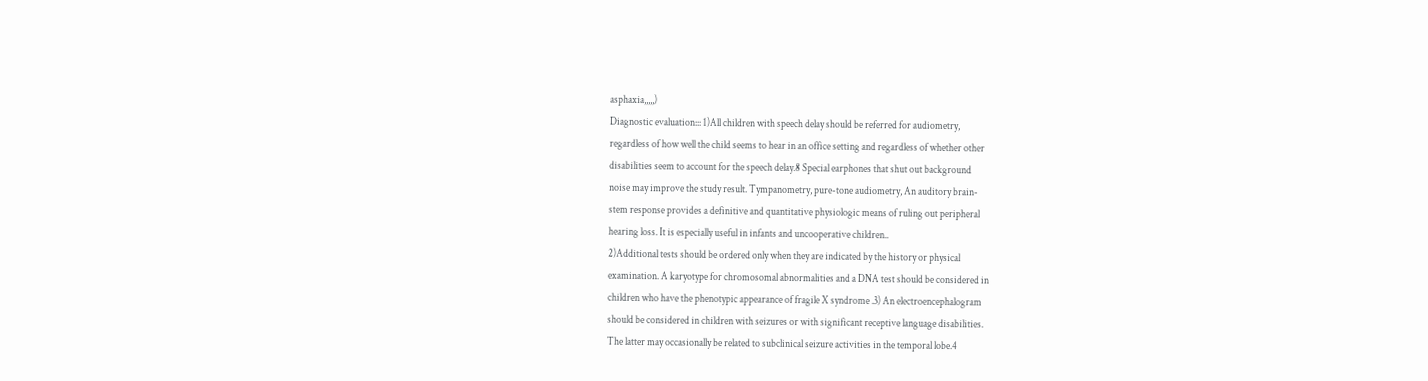asphaxia,,,,,)
Diagnostic evaluation::: 1)All children with speech delay should be referred for audiometry,
regardless of how well the child seems to hear in an office setting and regardless of whether other
disabilities seem to account for the speech delay.8 Special earphones that shut out background
noise may improve the study result. Tympanometry, pure-tone audiometry, An auditory brain-
stem response provides a definitive and quantitative physiologic means of ruling out peripheral
hearing loss. It is especially useful in infants and uncooperative children..
2)Additional tests should be ordered only when they are indicated by the history or physical
examination. A karyotype for chromosomal abnormalities and a DNA test should be considered in
children who have the phenotypic appearance of fragile X syndrome .3) An electroencephalogram
should be considered in children with seizures or with significant receptive language disabilities.
The latter may occasionally be related to subclinical seizure activities in the temporal lobe.4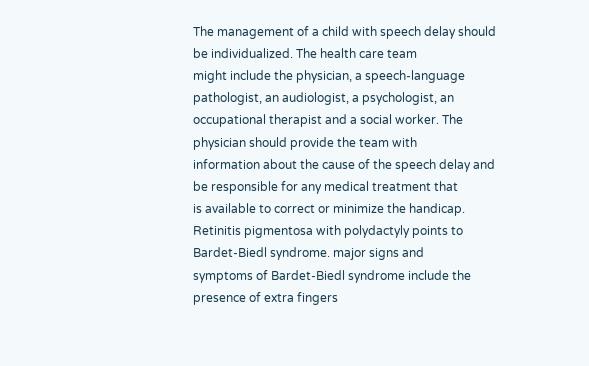The management of a child with speech delay should be individualized. The health care team
might include the physician, a speech-language pathologist, an audiologist, a psychologist, an
occupational therapist and a social worker. The physician should provide the team with
information about the cause of the speech delay and be responsible for any medical treatment that
is available to correct or minimize the handicap.
Retinitis pigmentosa with polydactyly points to Bardet-Biedl syndrome. major signs and
symptoms of Bardet-Biedl syndrome include the presence of extra fingers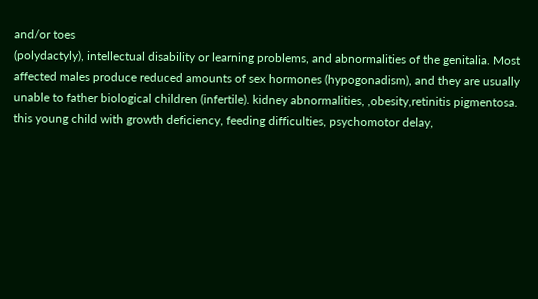and/or toes
(polydactyly), intellectual disability or learning problems, and abnormalities of the genitalia. Most
affected males produce reduced amounts of sex hormones (hypogonadism), and they are usually
unable to father biological children (infertile). kidney abnormalities, ,obesity,retinitis pigmentosa.
this young child with growth deficiency, feeding difficulties, psychomotor delay,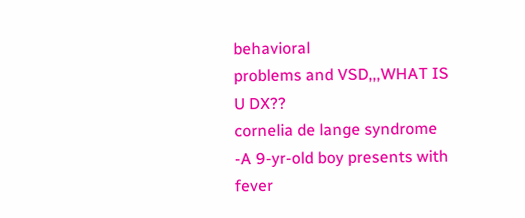behavioral
problems and VSD,,,WHAT IS U DX??
cornelia de lange syndrome
-A 9-yr-old boy presents with fever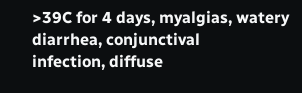>39C for 4 days, myalgias, watery diarrhea, conjunctival
infection, diffuse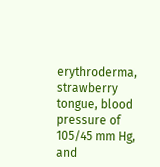erythroderma, strawberry tongue, blood pressure of 105/45 mm Hg, and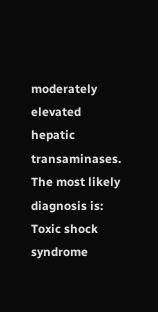moderately elevated hepatic transaminases. The most likely diagnosis is:
Toxic shock syndrome